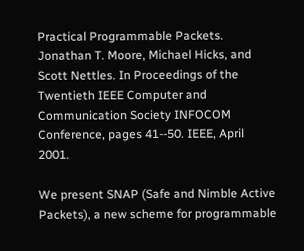Practical Programmable Packets. Jonathan T. Moore, Michael Hicks, and Scott Nettles. In Proceedings of the Twentieth IEEE Computer and Communication Society INFOCOM Conference, pages 41--50. IEEE, April 2001.

We present SNAP (Safe and Nimble Active Packets), a new scheme for programmable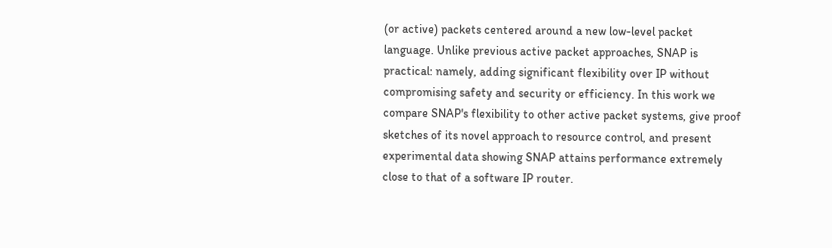(or active) packets centered around a new low-level packet language. Unlike previous active packet approaches, SNAP is practical: namely, adding significant flexibility over IP without compromising safety and security or efficiency. In this work we compare SNAP's flexibility to other active packet systems, give proof sketches of its novel approach to resource control, and present experimental data showing SNAP attains performance extremely close to that of a software IP router.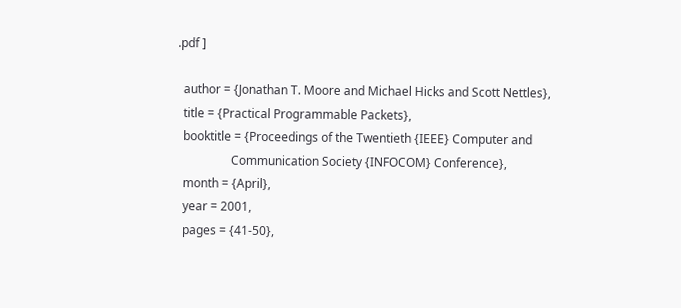.pdf ]

  author = {Jonathan T. Moore and Michael Hicks and Scott Nettles},
  title = {Practical Programmable Packets},
  booktitle = {Proceedings of the Twentieth {IEEE} Computer and
                  Communication Society {INFOCOM} Conference},
  month = {April},
  year = 2001,
  pages = {41-50},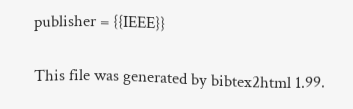publisher = {{IEEE}}

This file was generated by bibtex2html 1.99.